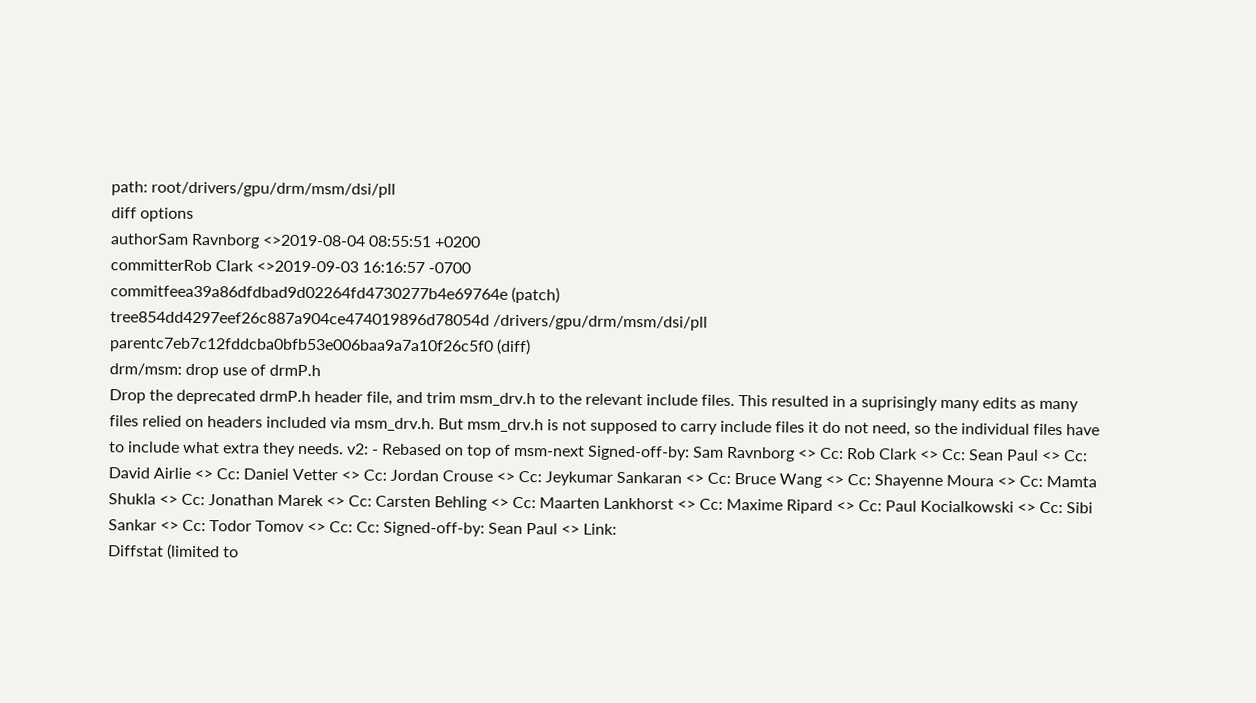path: root/drivers/gpu/drm/msm/dsi/pll
diff options
authorSam Ravnborg <>2019-08-04 08:55:51 +0200
committerRob Clark <>2019-09-03 16:16:57 -0700
commitfeea39a86dfdbad9d02264fd4730277b4e69764e (patch)
tree854dd4297eef26c887a904ce474019896d78054d /drivers/gpu/drm/msm/dsi/pll
parentc7eb7c12fddcba0bfb53e006baa9a7a10f26c5f0 (diff)
drm/msm: drop use of drmP.h
Drop the deprecated drmP.h header file, and trim msm_drv.h to the relevant include files. This resulted in a suprisingly many edits as many files relied on headers included via msm_drv.h. But msm_drv.h is not supposed to carry include files it do not need, so the individual files have to include what extra they needs. v2: - Rebased on top of msm-next Signed-off-by: Sam Ravnborg <> Cc: Rob Clark <> Cc: Sean Paul <> Cc: David Airlie <> Cc: Daniel Vetter <> Cc: Jordan Crouse <> Cc: Jeykumar Sankaran <> Cc: Bruce Wang <> Cc: Shayenne Moura <> Cc: Mamta Shukla <> Cc: Jonathan Marek <> Cc: Carsten Behling <> Cc: Maarten Lankhorst <> Cc: Maxime Ripard <> Cc: Paul Kocialkowski <> Cc: Sibi Sankar <> Cc: Todor Tomov <> Cc: Cc: Signed-off-by: Sean Paul <> Link:
Diffstat (limited to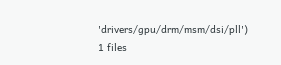'drivers/gpu/drm/msm/dsi/pll')
1 files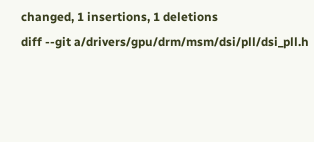changed, 1 insertions, 1 deletions
diff --git a/drivers/gpu/drm/msm/dsi/pll/dsi_pll.h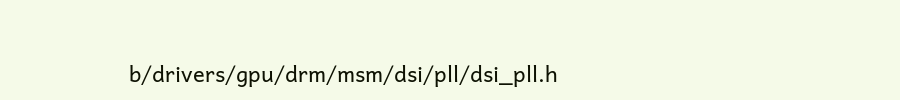b/drivers/gpu/drm/msm/dsi/pll/dsi_pll.h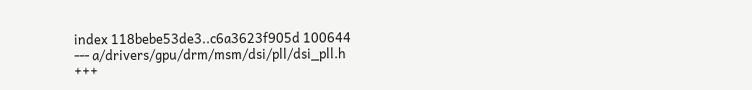index 118bebe53de3..c6a3623f905d 100644
--- a/drivers/gpu/drm/msm/dsi/pll/dsi_pll.h
+++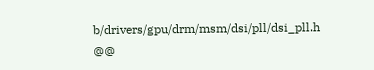b/drivers/gpu/drm/msm/dsi/pll/dsi_pll.h
@@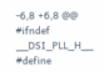-6,8 +6,8 @@
#ifndef __DSI_PLL_H__
#define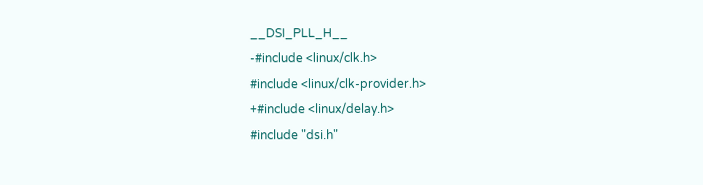__DSI_PLL_H__
-#include <linux/clk.h>
#include <linux/clk-provider.h>
+#include <linux/delay.h>
#include "dsi.h"